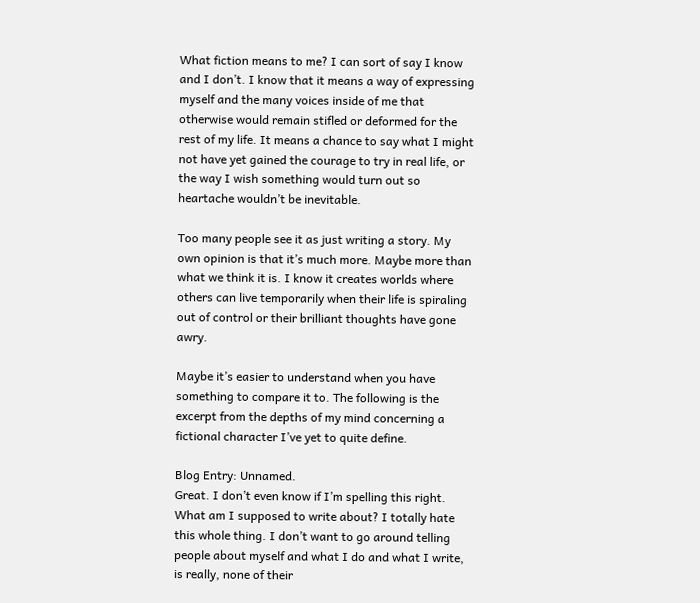What fiction means to me? I can sort of say I know and I don’t. I know that it means a way of expressing myself and the many voices inside of me that otherwise would remain stifled or deformed for the rest of my life. It means a chance to say what I might not have yet gained the courage to try in real life, or the way I wish something would turn out so heartache wouldn’t be inevitable.

Too many people see it as just writing a story. My own opinion is that it’s much more. Maybe more than what we think it is. I know it creates worlds where others can live temporarily when their life is spiraling out of control or their brilliant thoughts have gone awry.

Maybe it’s easier to understand when you have something to compare it to. The following is the excerpt from the depths of my mind concerning a fictional character I’ve yet to quite define.

Blog Entry: Unnamed.
Great. I don’t even know if I’m spelling this right. What am I supposed to write about? I totally hate this whole thing. I don’t want to go around telling people about myself and what I do and what I write, is really, none of their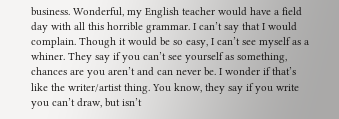business. Wonderful, my English teacher would have a field day with all this horrible grammar. I can’t say that I would complain. Though it would be so easy, I can’t see myself as a whiner. They say if you can’t see yourself as something, chances are you aren’t and can never be. I wonder if that’s like the writer/artist thing. You know, they say if you write you can’t draw, but isn’t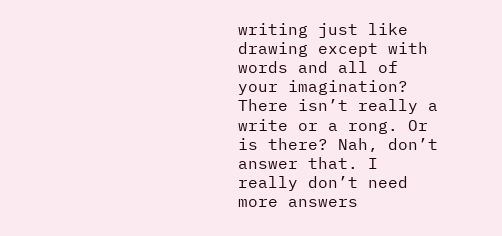writing just like drawing except with words and all of your imagination? There isn’t really a write or a rong. Or is there? Nah, don’t answer that. I really don’t need more answers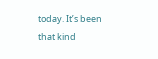today. It’s been that kind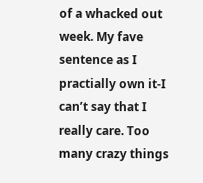of a whacked out week. My fave sentence as I practially own it-I can’t say that I really care. Too many crazy things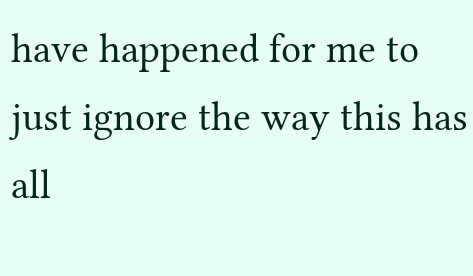have happened for me to just ignore the way this has all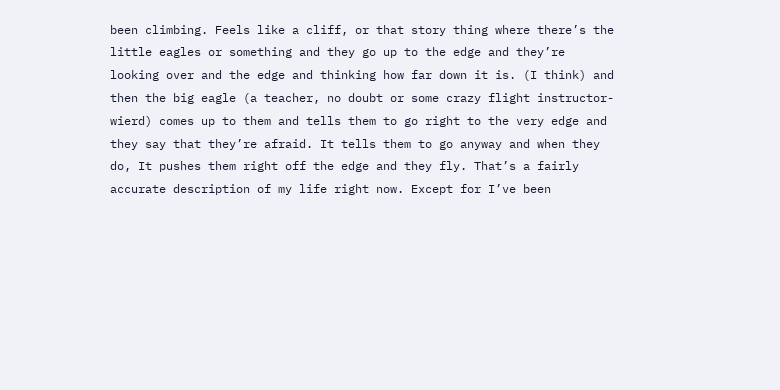been climbing. Feels like a cliff, or that story thing where there’s the little eagles or something and they go up to the edge and they’re looking over and the edge and thinking how far down it is. (I think) and then the big eagle (a teacher, no doubt or some crazy flight instructor-wierd) comes up to them and tells them to go right to the very edge and they say that they’re afraid. It tells them to go anyway and when they do, It pushes them right off the edge and they fly. That’s a fairly accurate description of my life right now. Except for I’ve been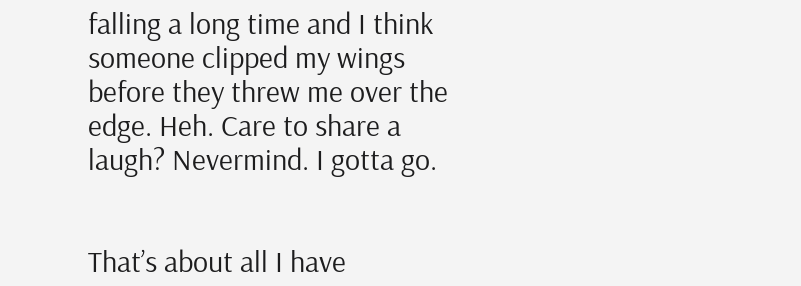falling a long time and I think someone clipped my wings before they threw me over the edge. Heh. Care to share a laugh? Nevermind. I gotta go.


That’s about all I have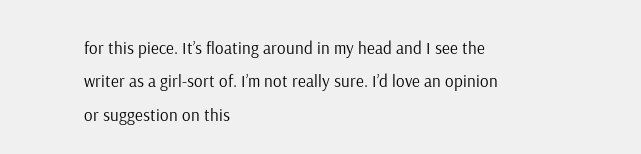for this piece. It’s floating around in my head and I see the writer as a girl-sort of. I’m not really sure. I’d love an opinion or suggestion on this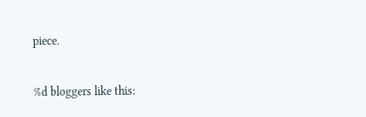piece.

%d bloggers like this: